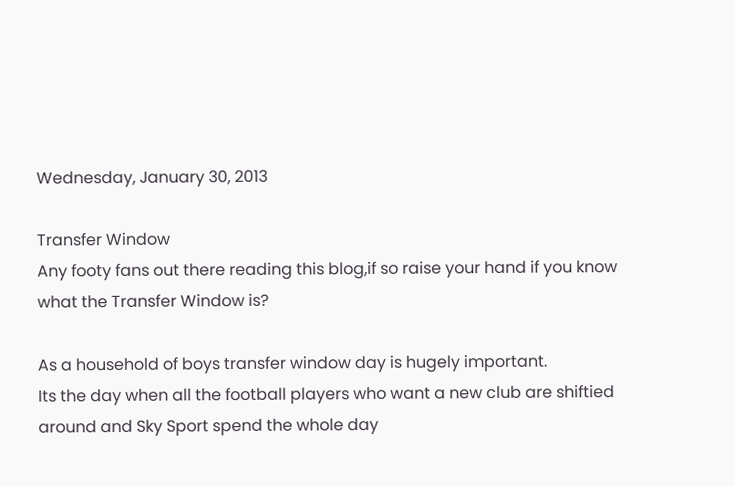Wednesday, January 30, 2013

Transfer Window
Any footy fans out there reading this blog,if so raise your hand if you know what the Transfer Window is?

As a household of boys transfer window day is hugely important.
Its the day when all the football players who want a new club are shiftied around and Sky Sport spend the whole day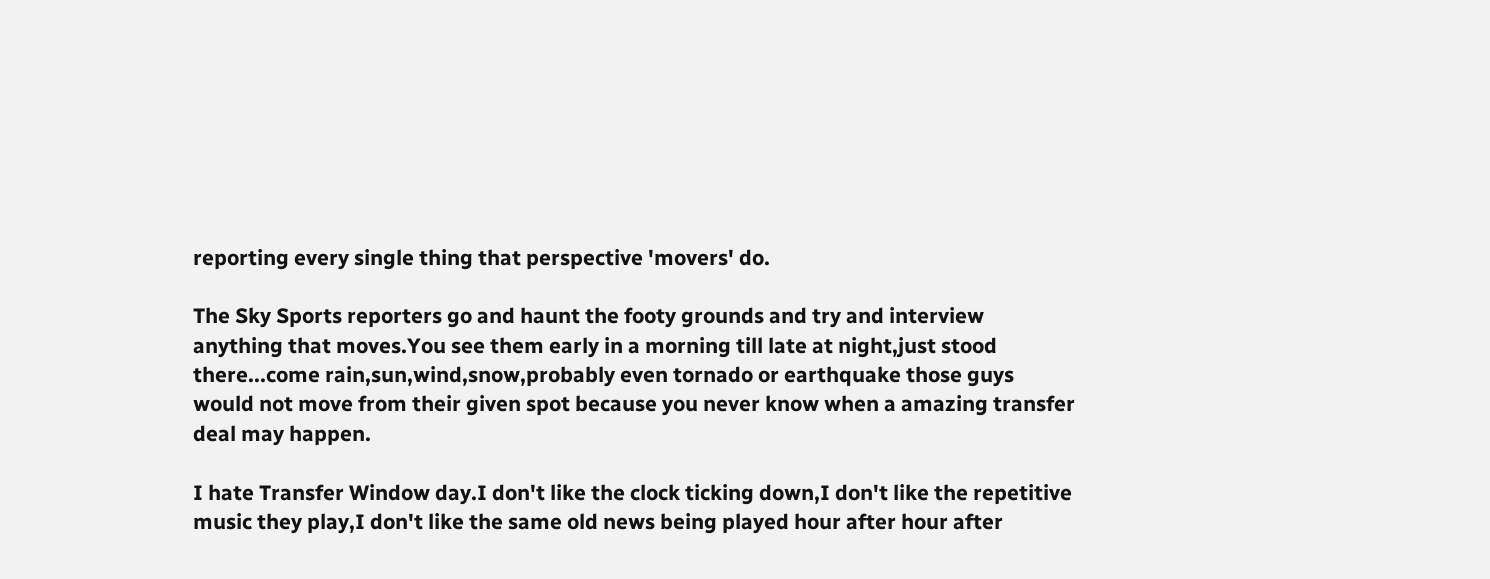reporting every single thing that perspective 'movers' do.

The Sky Sports reporters go and haunt the footy grounds and try and interview anything that moves.You see them early in a morning till late at night,just stood there...come rain,sun,wind,snow,probably even tornado or earthquake those guys would not move from their given spot because you never know when a amazing transfer deal may happen.

I hate Transfer Window day.I don't like the clock ticking down,I don't like the repetitive music they play,I don't like the same old news being played hour after hour after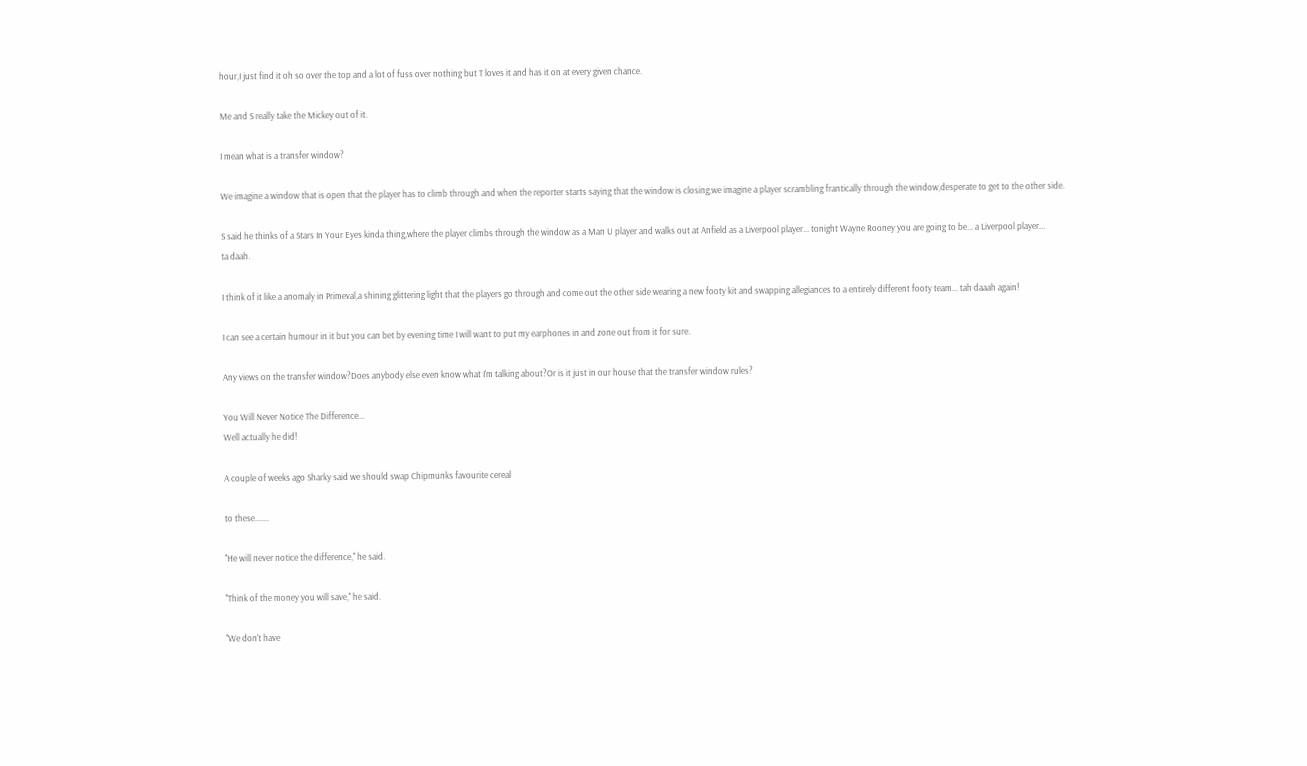hour,I just find it oh so over the top and a lot of fuss over nothing but T loves it and has it on at every given chance.

Me and S really take the Mickey out of it.

I mean what is a transfer window?

We imagine a window that is open that the player has to climb through and when the reporter starts saying that the window is closing,we imagine a player scrambling frantically through the window,desperate to get to the other side.

S said he thinks of a Stars In Your Eyes kinda thing,where the player climbs through the window as a Man U player and walks out at Anfield as a Liverpool player... tonight Wayne Rooney you are going to be... a Liverpool player...
ta daah.

I think of it like a anomaly in Primeval,a shining glittering light that the players go through and come out the other side wearing a new footy kit and swapping allegiances to a entirely different footy team... tah daaah again!

I can see a certain humour in it but you can bet by evening time I will want to put my earphones in and zone out from it for sure.

Any views on the transfer window?Does anybody else even know what I'm talking about?Or is it just in our house that the transfer window rules?

You Will Never Notice The Difference...
Well actually he did!

A couple of weeks ago Sharky said we should swap Chipmunks favourite cereal

to these.......

''He will never notice the difference,'' he said.

''Think of the money you will save,'' he said.

''We don't have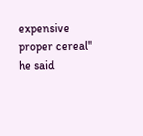expensive proper cereal'' he said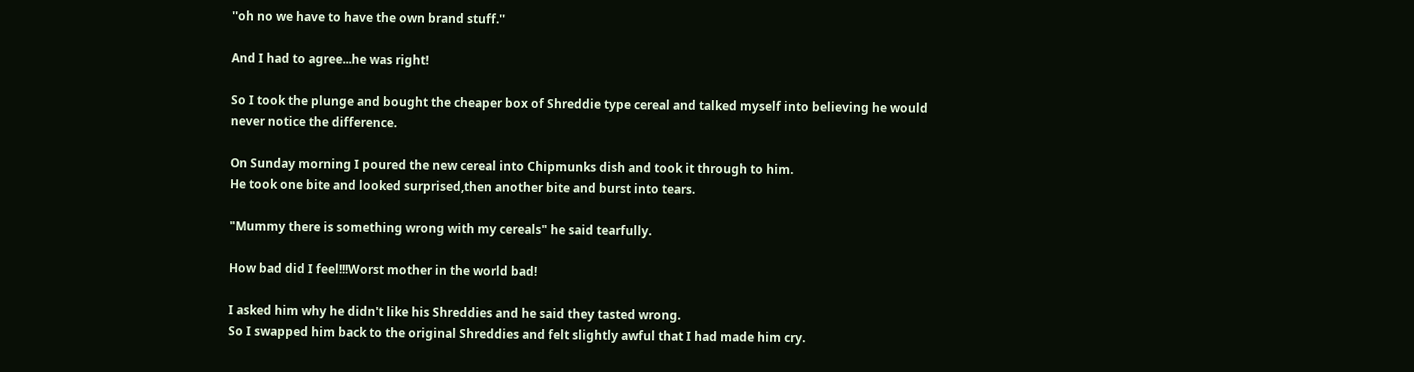''oh no we have to have the own brand stuff.''

And I had to agree...he was right!

So I took the plunge and bought the cheaper box of Shreddie type cereal and talked myself into believing he would never notice the difference.

On Sunday morning I poured the new cereal into Chipmunks dish and took it through to him.
He took one bite and looked surprised,then another bite and burst into tears.

"Mummy there is something wrong with my cereals" he said tearfully.

How bad did I feel!!!Worst mother in the world bad!

I asked him why he didn't like his Shreddies and he said they tasted wrong.
So I swapped him back to the original Shreddies and felt slightly awful that I had made him cry.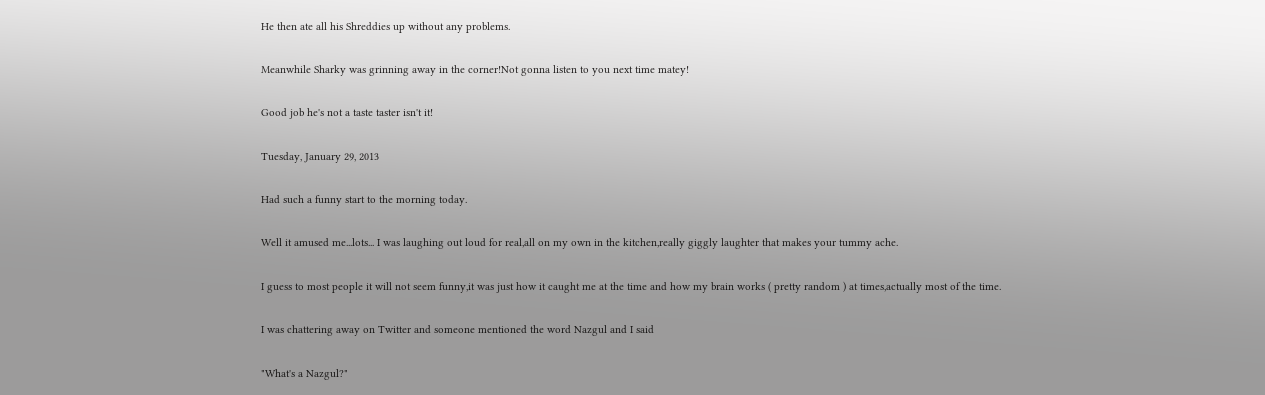He then ate all his Shreddies up without any problems.

Meanwhile Sharky was grinning away in the corner!Not gonna listen to you next time matey!

Good job he's not a taste taster isn't it!

Tuesday, January 29, 2013

Had such a funny start to the morning today.

Well it amused me...lots... I was laughing out loud for real,all on my own in the kitchen,really giggly laughter that makes your tummy ache.

I guess to most people it will not seem funny,it was just how it caught me at the time and how my brain works ( pretty random ) at times,actually most of the time.

I was chattering away on Twitter and someone mentioned the word Nazgul and I said

"What's a Nazgul?"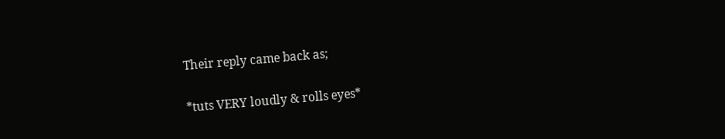Their reply came back as;

*tuts VERY loudly & rolls eyes*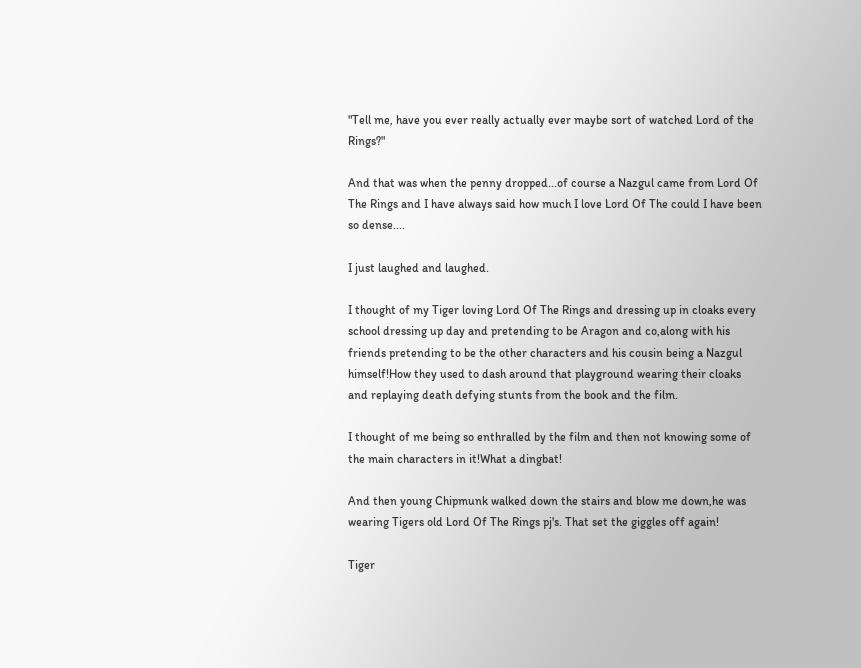"Tell me, have you ever really actually ever maybe sort of watched Lord of the Rings?"

And that was when the penny dropped...of course a Nazgul came from Lord Of The Rings and I have always said how much I love Lord Of The could I have been so dense....

I just laughed and laughed.

I thought of my Tiger loving Lord Of The Rings and dressing up in cloaks every school dressing up day and pretending to be Aragon and co,along with his friends pretending to be the other characters and his cousin being a Nazgul himself!How they used to dash around that playground wearing their cloaks and replaying death defying stunts from the book and the film.

I thought of me being so enthralled by the film and then not knowing some of the main characters in it!What a dingbat!

And then young Chipmunk walked down the stairs and blow me down,he was wearing Tigers old Lord Of The Rings pj's. That set the giggles off again!

Tiger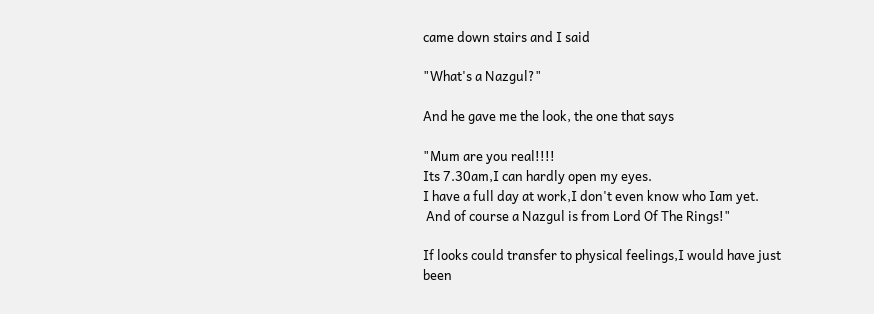came down stairs and I said

"What's a Nazgul?"

And he gave me the look, the one that says

"Mum are you real!!!!
Its 7.30am,I can hardly open my eyes.
I have a full day at work,I don't even know who Iam yet.
 And of course a Nazgul is from Lord Of The Rings!"

If looks could transfer to physical feelings,I would have just been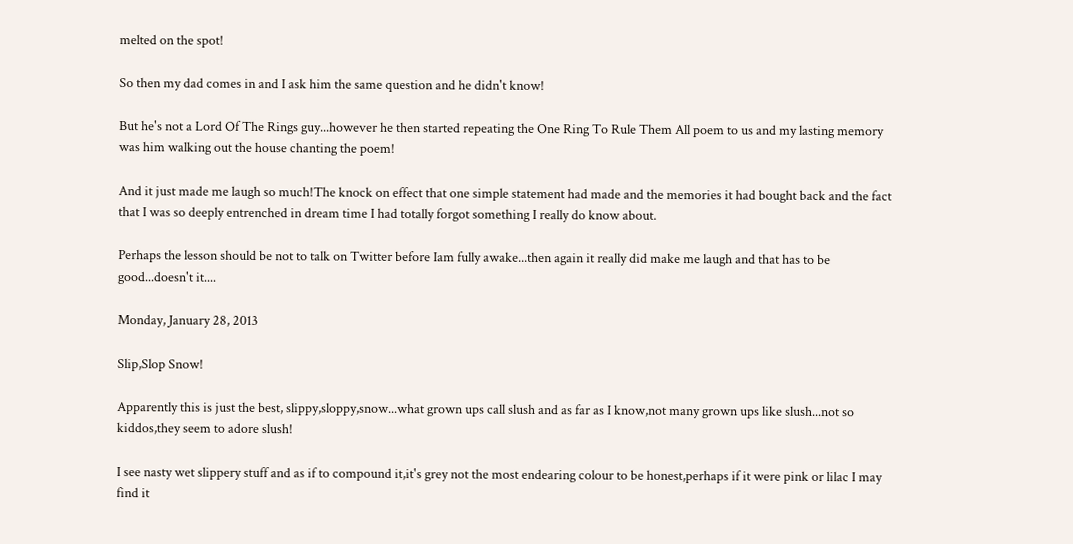melted on the spot!

So then my dad comes in and I ask him the same question and he didn't know!

But he's not a Lord Of The Rings guy...however he then started repeating the One Ring To Rule Them All poem to us and my lasting memory was him walking out the house chanting the poem!

And it just made me laugh so much!The knock on effect that one simple statement had made and the memories it had bought back and the fact that I was so deeply entrenched in dream time I had totally forgot something I really do know about.

Perhaps the lesson should be not to talk on Twitter before Iam fully awake...then again it really did make me laugh and that has to be good...doesn't it....

Monday, January 28, 2013

Slip,Slop Snow!

Apparently this is just the best, slippy,sloppy,snow...what grown ups call slush and as far as I know,not many grown ups like slush...not so kiddos,they seem to adore slush!

I see nasty wet slippery stuff and as if to compound it,it's grey not the most endearing colour to be honest,perhaps if it were pink or lilac I may find it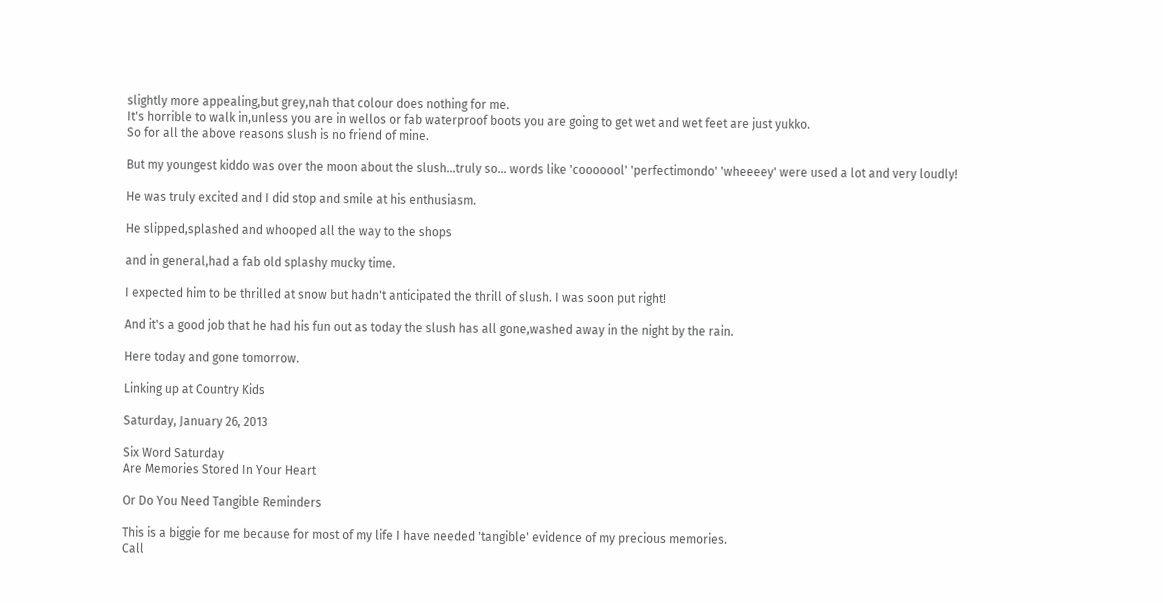slightly more appealing,but grey,nah that colour does nothing for me.
It's horrible to walk in,unless you are in wellos or fab waterproof boots you are going to get wet and wet feet are just yukko.
So for all the above reasons slush is no friend of mine.

But my youngest kiddo was over the moon about the slush...truly so... words like 'cooooool' 'perfectimondo' 'wheeeey' were used a lot and very loudly!

He was truly excited and I did stop and smile at his enthusiasm.

He slipped,splashed and whooped all the way to the shops

and in general,had a fab old splashy mucky time.

I expected him to be thrilled at snow but hadn't anticipated the thrill of slush. I was soon put right!

And it's a good job that he had his fun out as today the slush has all gone,washed away in the night by the rain.

Here today and gone tomorrow.

Linking up at Country Kids

Saturday, January 26, 2013

Six Word Saturday
Are Memories Stored In Your Heart

Or Do You Need Tangible Reminders

This is a biggie for me because for most of my life I have needed 'tangible' evidence of my precious memories.
Call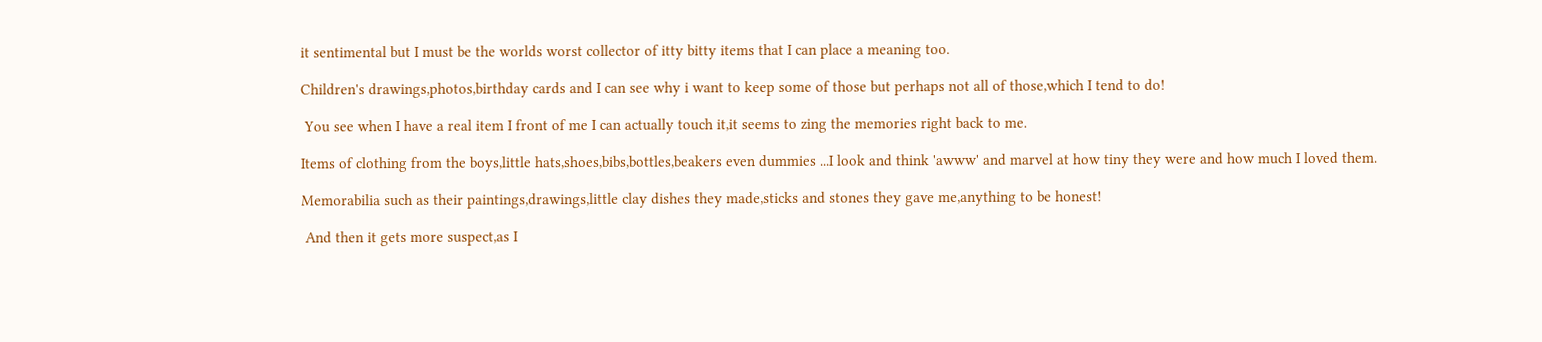it sentimental but I must be the worlds worst collector of itty bitty items that I can place a meaning too.

Children's drawings,photos,birthday cards and I can see why i want to keep some of those but perhaps not all of those,which I tend to do!

 You see when I have a real item I front of me I can actually touch it,it seems to zing the memories right back to me.

Items of clothing from the boys,little hats,shoes,bibs,bottles,beakers even dummies ...I look and think 'awww' and marvel at how tiny they were and how much I loved them.

Memorabilia such as their paintings,drawings,little clay dishes they made,sticks and stones they gave me,anything to be honest!

 And then it gets more suspect,as I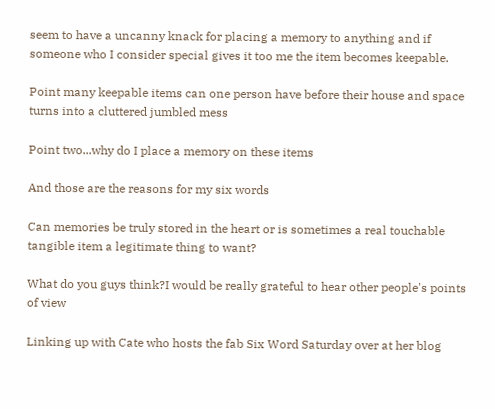seem to have a uncanny knack for placing a memory to anything and if someone who I consider special gives it too me the item becomes keepable.

Point many keepable items can one person have before their house and space turns into a cluttered jumbled mess

Point two...why do I place a memory on these items

And those are the reasons for my six words

Can memories be truly stored in the heart or is sometimes a real touchable tangible item a legitimate thing to want?

What do you guys think?I would be really grateful to hear other people's points of view

Linking up with Cate who hosts the fab Six Word Saturday over at her blog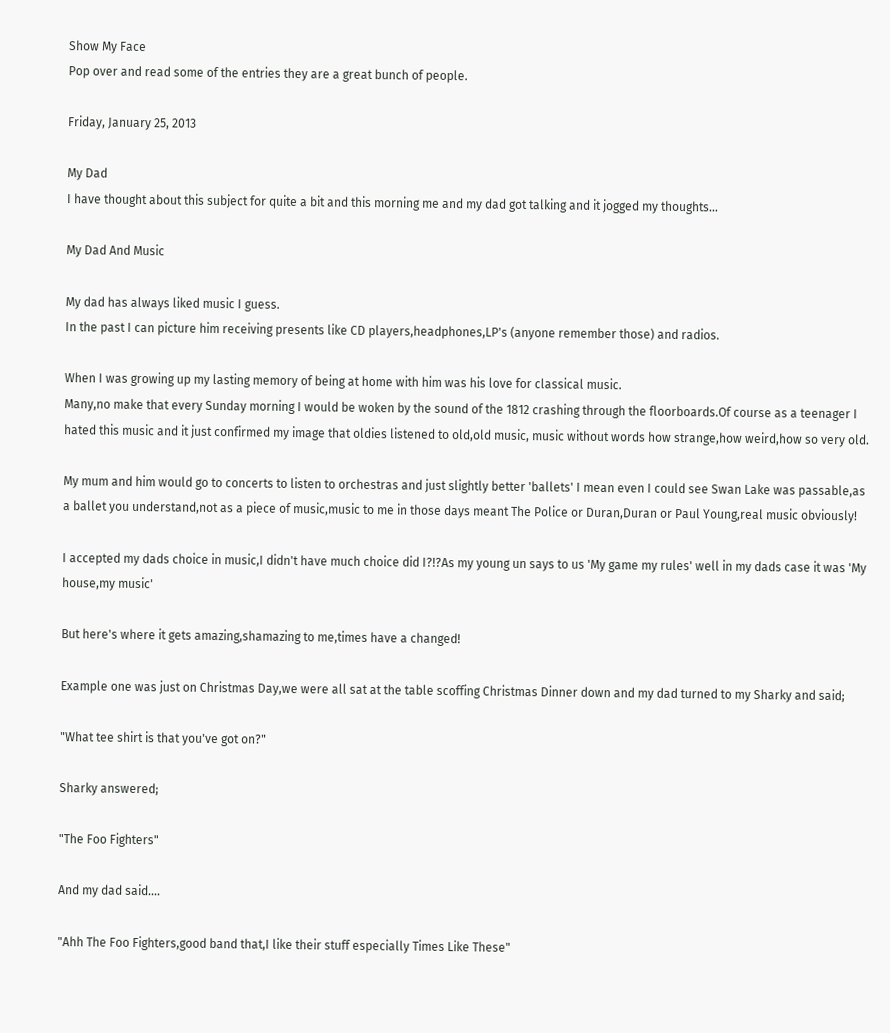Show My Face
Pop over and read some of the entries they are a great bunch of people.

Friday, January 25, 2013

My Dad
I have thought about this subject for quite a bit and this morning me and my dad got talking and it jogged my thoughts...

My Dad And Music

My dad has always liked music I guess.
In the past I can picture him receiving presents like CD players,headphones,LP's (anyone remember those) and radios.

When I was growing up my lasting memory of being at home with him was his love for classical music.
Many,no make that every Sunday morning I would be woken by the sound of the 1812 crashing through the floorboards.Of course as a teenager I hated this music and it just confirmed my image that oldies listened to old,old music, music without words how strange,how weird,how so very old.

My mum and him would go to concerts to listen to orchestras and just slightly better 'ballets' I mean even I could see Swan Lake was passable,as a ballet you understand,not as a piece of music,music to me in those days meant The Police or Duran,Duran or Paul Young,real music obviously!

I accepted my dads choice in music,I didn't have much choice did I?!?As my young un says to us 'My game my rules' well in my dads case it was 'My house,my music'

But here's where it gets amazing,shamazing to me,times have a changed!

Example one was just on Christmas Day,we were all sat at the table scoffing Christmas Dinner down and my dad turned to my Sharky and said;

"What tee shirt is that you've got on?"

Sharky answered;

"The Foo Fighters"

And my dad said....

"Ahh The Foo Fighters,good band that,I like their stuff especially Times Like These"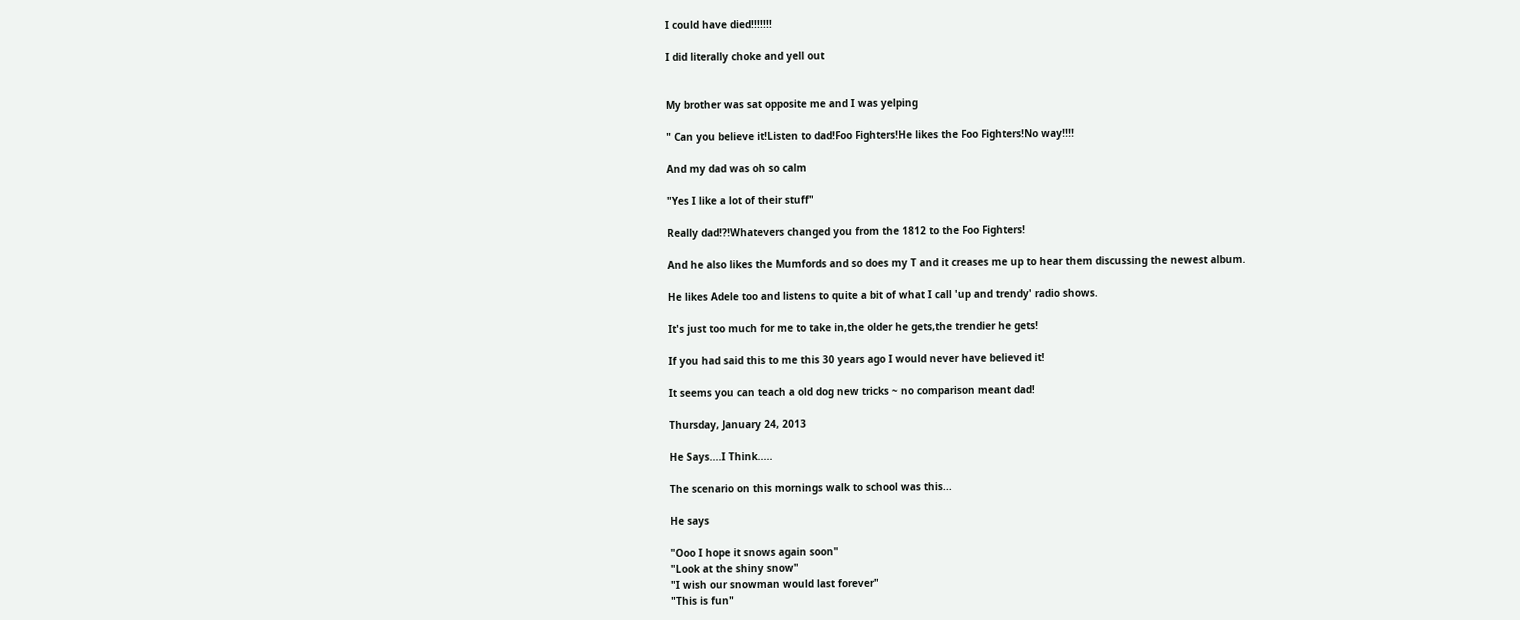I could have died!!!!!!!

I did literally choke and yell out


My brother was sat opposite me and I was yelping

" Can you believe it!Listen to dad!Foo Fighters!He likes the Foo Fighters!No way!!!!

And my dad was oh so calm

"Yes I like a lot of their stuff"

Really dad!?!Whatevers changed you from the 1812 to the Foo Fighters!

And he also likes the Mumfords and so does my T and it creases me up to hear them discussing the newest album.

He likes Adele too and listens to quite a bit of what I call 'up and trendy' radio shows.

It's just too much for me to take in,the older he gets,the trendier he gets!

If you had said this to me this 30 years ago I would never have believed it!

It seems you can teach a old dog new tricks ~ no comparison meant dad!

Thursday, January 24, 2013

He Says....I Think.....

The scenario on this mornings walk to school was this...

He says

"Ooo I hope it snows again soon"
"Look at the shiny snow"
"I wish our snowman would last forever"
"This is fun"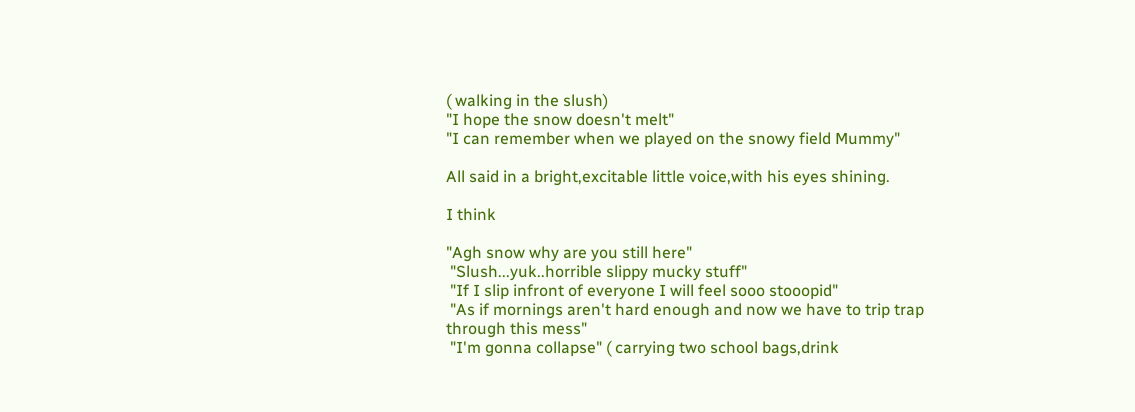( walking in the slush)
"I hope the snow doesn't melt"
"I can remember when we played on the snowy field Mummy"

All said in a bright,excitable little voice,with his eyes shining.

I think

"Agh snow why are you still here"
 "Slush...yuk..horrible slippy mucky stuff"
 "If I slip infront of everyone I will feel sooo stooopid"
 "As if mornings aren't hard enough and now we have to trip trap through this mess"
 "I'm gonna collapse" ( carrying two school bags,drink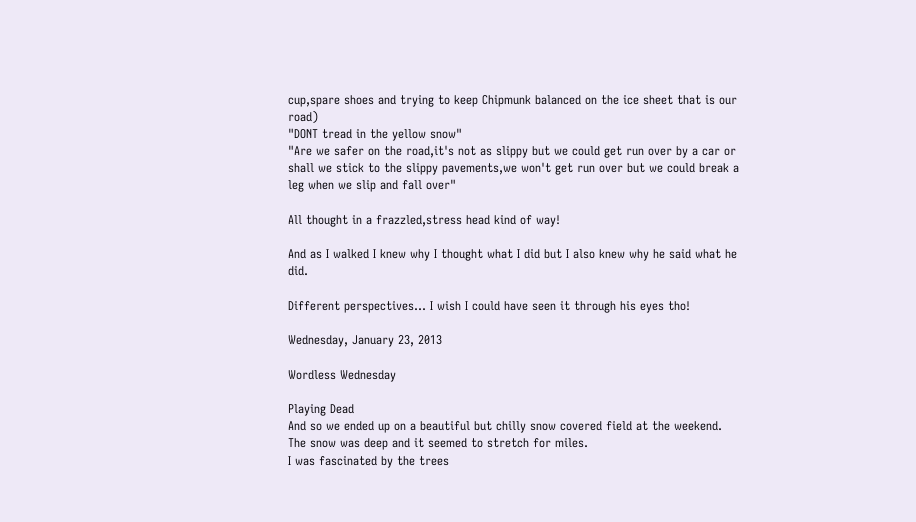cup,spare shoes and trying to keep Chipmunk balanced on the ice sheet that is our road)
"DONT tread in the yellow snow"
"Are we safer on the road,it's not as slippy but we could get run over by a car or shall we stick to the slippy pavements,we won't get run over but we could break a leg when we slip and fall over"

All thought in a frazzled,stress head kind of way!

And as I walked I knew why I thought what I did but I also knew why he said what he did.

Different perspectives... I wish I could have seen it through his eyes tho!

Wednesday, January 23, 2013

Wordless Wednesday

Playing Dead
And so we ended up on a beautiful but chilly snow covered field at the weekend.
The snow was deep and it seemed to stretch for miles.
I was fascinated by the trees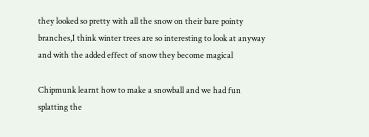they looked so pretty with all the snow on their bare pointy branches,I think winter trees are so interesting to look at anyway and with the added effect of snow they become magical

Chipmunk learnt how to make a snowball and we had fun splatting the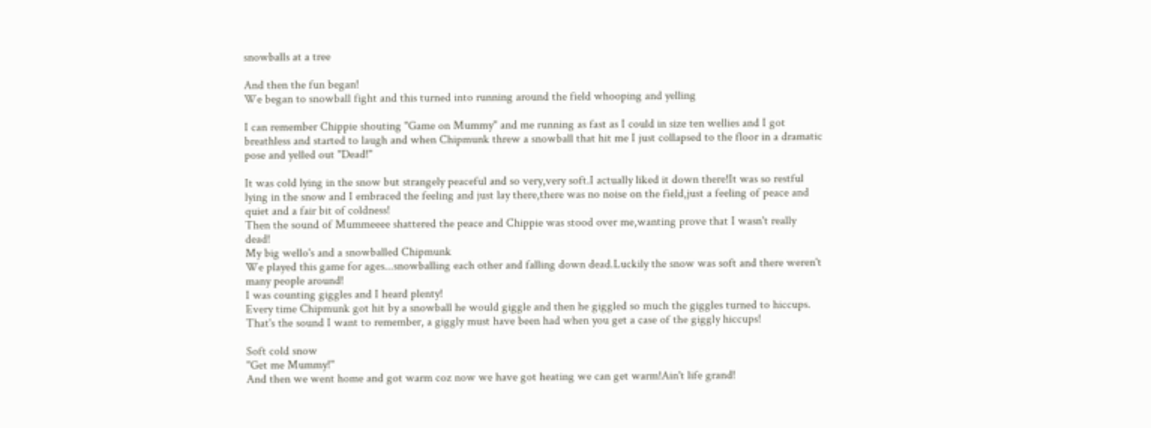snowballs at a tree

And then the fun began!
We began to snowball fight and this turned into running around the field whooping and yelling

I can remember Chippie shouting "Game on Mummy" and me running as fast as I could in size ten wellies and I got breathless and started to laugh and when Chipmunk threw a snowball that hit me I just collapsed to the floor in a dramatic pose and yelled out "Dead!"

It was cold lying in the snow but strangely peaceful and so very,very soft.I actually liked it down there!It was so restful lying in the snow and I embraced the feeling and just lay there,there was no noise on the field,just a feeling of peace and quiet and a fair bit of coldness!
Then the sound of Mummeeee shattered the peace and Chippie was stood over me,wanting prove that I wasn't really dead!
My big wello's and a snowballed Chipmunk
We played this game for ages...snowballing each other and falling down dead.Luckily the snow was soft and there weren't many people around!
I was counting giggles and I heard plenty!
Every time Chipmunk got hit by a snowball he would giggle and then he giggled so much the giggles turned to hiccups.
That's the sound I want to remember, a giggly must have been had when you get a case of the giggly hiccups!

Soft cold snow
''Get me Mummy!''
And then we went home and got warm coz now we have got heating we can get warm!Ain't life grand!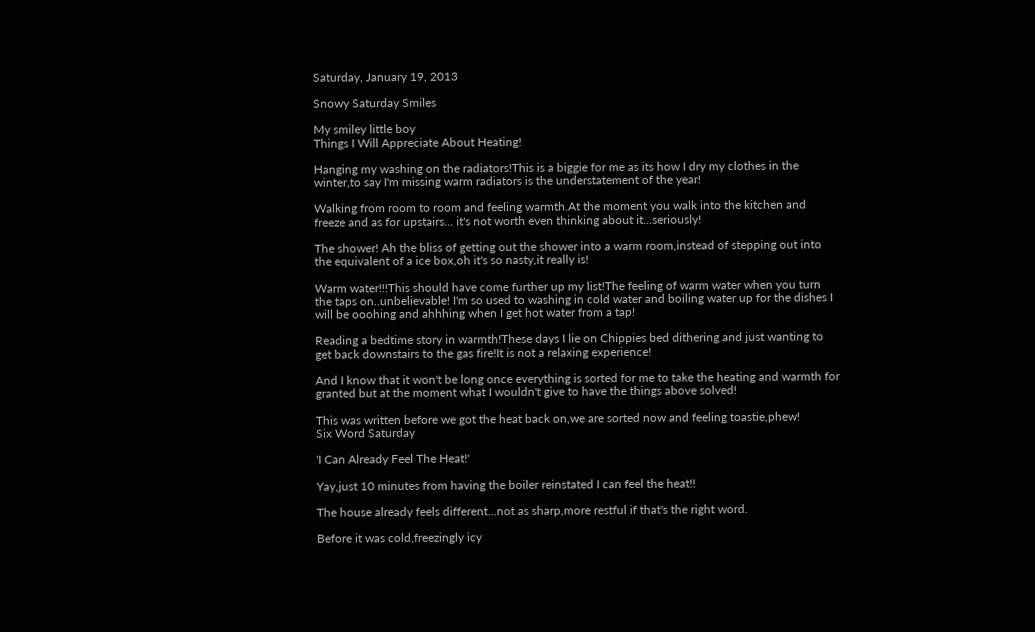Saturday, January 19, 2013

Snowy Saturday Smiles

My smiley little boy
Things I Will Appreciate About Heating!

Hanging my washing on the radiators!This is a biggie for me as its how I dry my clothes in the winter,to say I'm missing warm radiators is the understatement of the year!

Walking from room to room and feeling warmth.At the moment you walk into the kitchen and freeze and as for upstairs... it's not worth even thinking about it...seriously!

The shower! Ah the bliss of getting out the shower into a warm room,instead of stepping out into the equivalent of a ice box,oh it's so nasty,it really is!

Warm water!!!This should have come further up my list!The feeling of warm water when you turn the taps on..unbelievable! I'm so used to washing in cold water and boiling water up for the dishes I will be ooohing and ahhhing when I get hot water from a tap!

Reading a bedtime story in warmth!These days I lie on Chippies bed dithering and just wanting to get back downstairs to the gas fire!It is not a relaxing experience!

And I know that it won't be long once everything is sorted for me to take the heating and warmth for granted but at the moment what I wouldn't give to have the things above solved!

This was written before we got the heat back on,we are sorted now and feeling toastie,phew!
Six Word Saturday

'I Can Already Feel The Heat!'

Yay,just 10 minutes from having the boiler reinstated I can feel the heat!!

The house already feels different...not as sharp,more restful if that's the right word.

Before it was cold,freezingly icy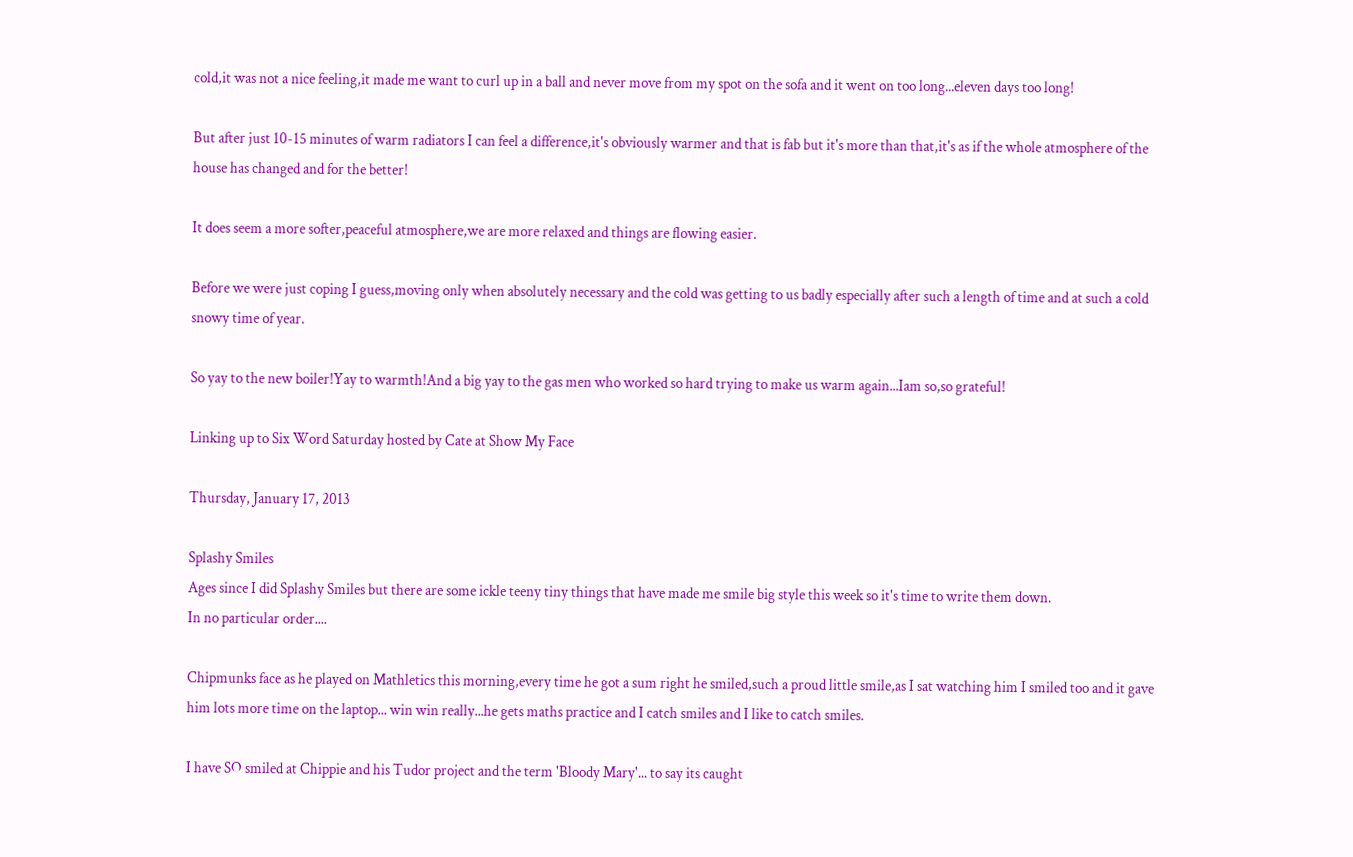cold,it was not a nice feeling,it made me want to curl up in a ball and never move from my spot on the sofa and it went on too long...eleven days too long!

But after just 10-15 minutes of warm radiators I can feel a difference,it's obviously warmer and that is fab but it's more than that,it's as if the whole atmosphere of the house has changed and for the better!

It does seem a more softer,peaceful atmosphere,we are more relaxed and things are flowing easier.

Before we were just coping I guess,moving only when absolutely necessary and the cold was getting to us badly especially after such a length of time and at such a cold snowy time of year.

So yay to the new boiler!Yay to warmth!And a big yay to the gas men who worked so hard trying to make us warm again...Iam so,so grateful!

Linking up to Six Word Saturday hosted by Cate at Show My Face

Thursday, January 17, 2013

Splashy Smiles
Ages since I did Splashy Smiles but there are some ickle teeny tiny things that have made me smile big style this week so it's time to write them down.
In no particular order....

Chipmunks face as he played on Mathletics this morning,every time he got a sum right he smiled,such a proud little smile,as I sat watching him I smiled too and it gave him lots more time on the laptop... win win really...he gets maths practice and I catch smiles and I like to catch smiles.

I have SO smiled at Chippie and his Tudor project and the term 'Bloody Mary'... to say its caught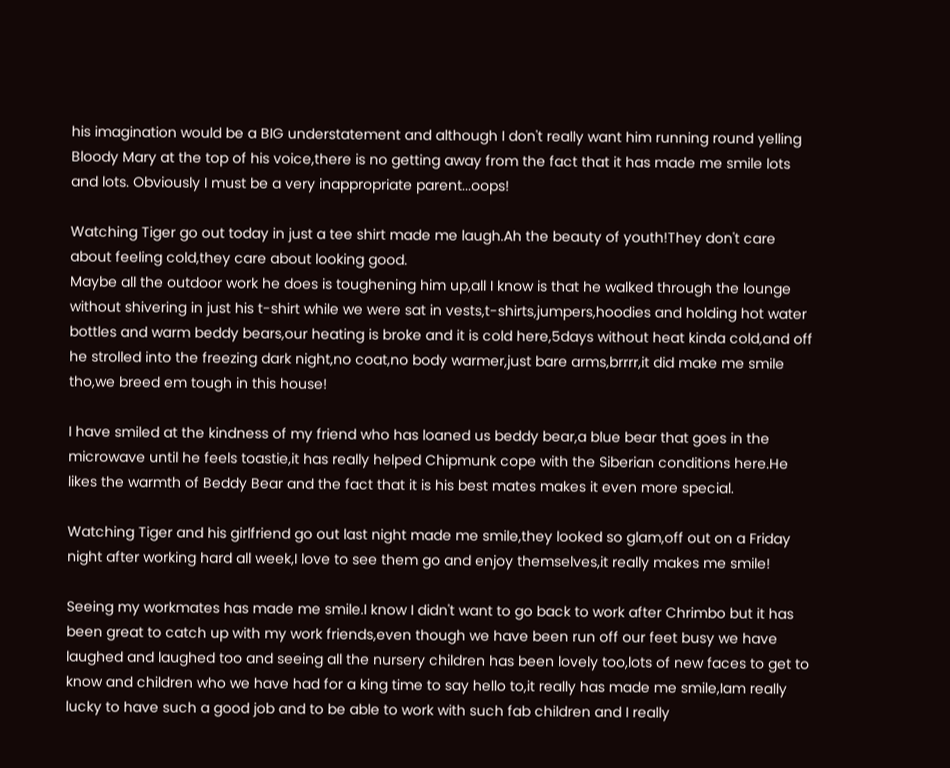his imagination would be a BIG understatement and although I don't really want him running round yelling Bloody Mary at the top of his voice,there is no getting away from the fact that it has made me smile lots and lots. Obviously I must be a very inappropriate parent...oops!

Watching Tiger go out today in just a tee shirt made me laugh.Ah the beauty of youth!They don't care about feeling cold,they care about looking good.
Maybe all the outdoor work he does is toughening him up,all I know is that he walked through the lounge without shivering in just his t-shirt while we were sat in vests,t-shirts,jumpers,hoodies and holding hot water bottles and warm beddy bears,our heating is broke and it is cold here,5days without heat kinda cold,and off he strolled into the freezing dark night,no coat,no body warmer,just bare arms,brrrr,it did make me smile tho,we breed em tough in this house!

I have smiled at the kindness of my friend who has loaned us beddy bear,a blue bear that goes in the microwave until he feels toastie,it has really helped Chipmunk cope with the Siberian conditions here.He likes the warmth of Beddy Bear and the fact that it is his best mates makes it even more special.

Watching Tiger and his girlfriend go out last night made me smile,they looked so glam,off out on a Friday night after working hard all week,I love to see them go and enjoy themselves,it really makes me smile!

Seeing my workmates has made me smile.I know I didn't want to go back to work after Chrimbo but it has been great to catch up with my work friends,even though we have been run off our feet busy we have laughed and laughed too and seeing all the nursery children has been lovely too,lots of new faces to get to know and children who we have had for a king time to say hello to,it really has made me smile,Iam really lucky to have such a good job and to be able to work with such fab children and I really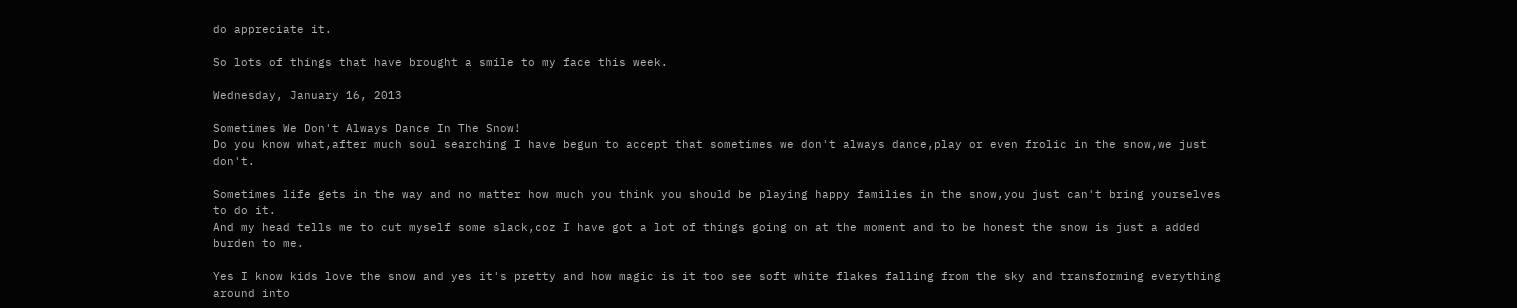do appreciate it.

So lots of things that have brought a smile to my face this week.

Wednesday, January 16, 2013

Sometimes We Don't Always Dance In The Snow!
Do you know what,after much soul searching I have begun to accept that sometimes we don't always dance,play or even frolic in the snow,we just don't.

Sometimes life gets in the way and no matter how much you think you should be playing happy families in the snow,you just can't bring yourselves to do it.
And my head tells me to cut myself some slack,coz I have got a lot of things going on at the moment and to be honest the snow is just a added burden to me.

Yes I know kids love the snow and yes it's pretty and how magic is it too see soft white flakes falling from the sky and transforming everything around into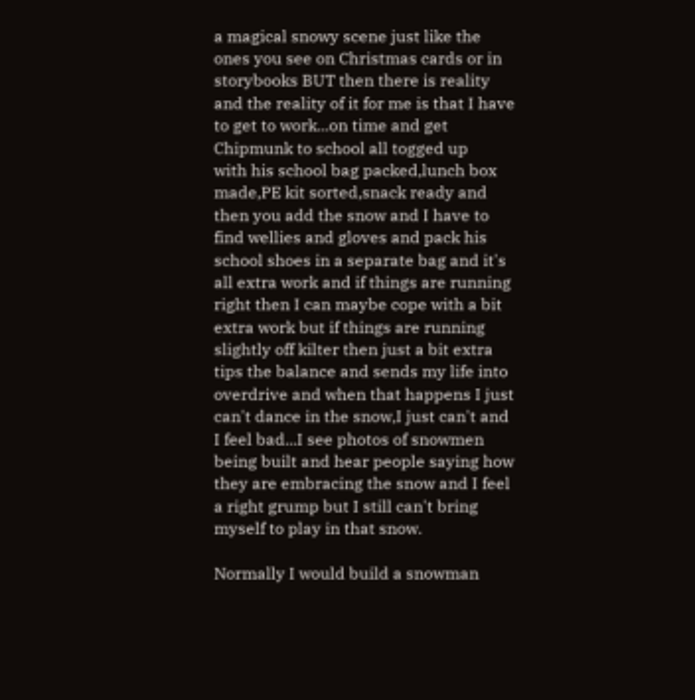a magical snowy scene just like the ones you see on Christmas cards or in storybooks BUT then there is reality and the reality of it for me is that I have to get to work...on time and get Chipmunk to school all togged up
with his school bag packed,lunch box made,PE kit sorted,snack ready and then you add the snow and I have to find wellies and gloves and pack his school shoes in a separate bag and it's all extra work and if things are running right then I can maybe cope with a bit extra work but if things are running slightly off kilter then just a bit extra tips the balance and sends my life into overdrive and when that happens I just can't dance in the snow,I just can't and I feel bad...I see photos of snowmen being built and hear people saying how they are embracing the snow and I feel a right grump but I still can't bring myself to play in that snow.

Normally I would build a snowman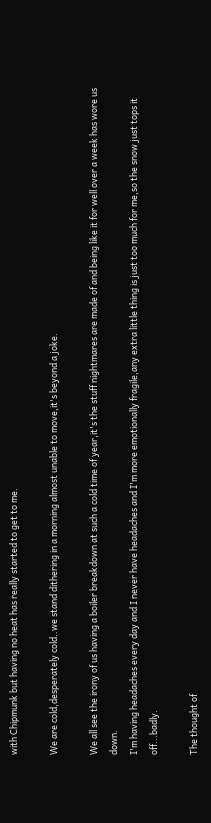with Chipmunk but having no heat has really started to get to me.

We are cold,desperately cold..we stand dithering in a morning almost unable to move,it's beyond a joke.

We all see the irony of us having a boiler breakdown at such a cold time of year,it's the stuff nightmares are made of and being like it for well over a week has wore us down.
I'm having headaches every day and I never have headaches and I'm more emotionally fragile,any extra little thing is just too much for me,so the snow just tops it off...badly.

The thought of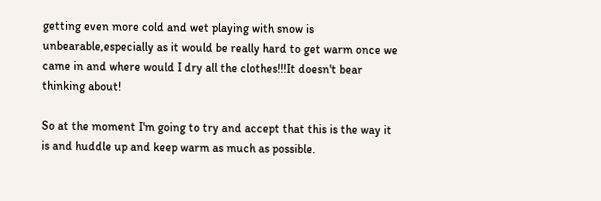getting even more cold and wet playing with snow is unbearable,especially as it would be really hard to get warm once we came in and where would I dry all the clothes!!!It doesn't bear thinking about!

So at the moment I'm going to try and accept that this is the way it is and huddle up and keep warm as much as possible.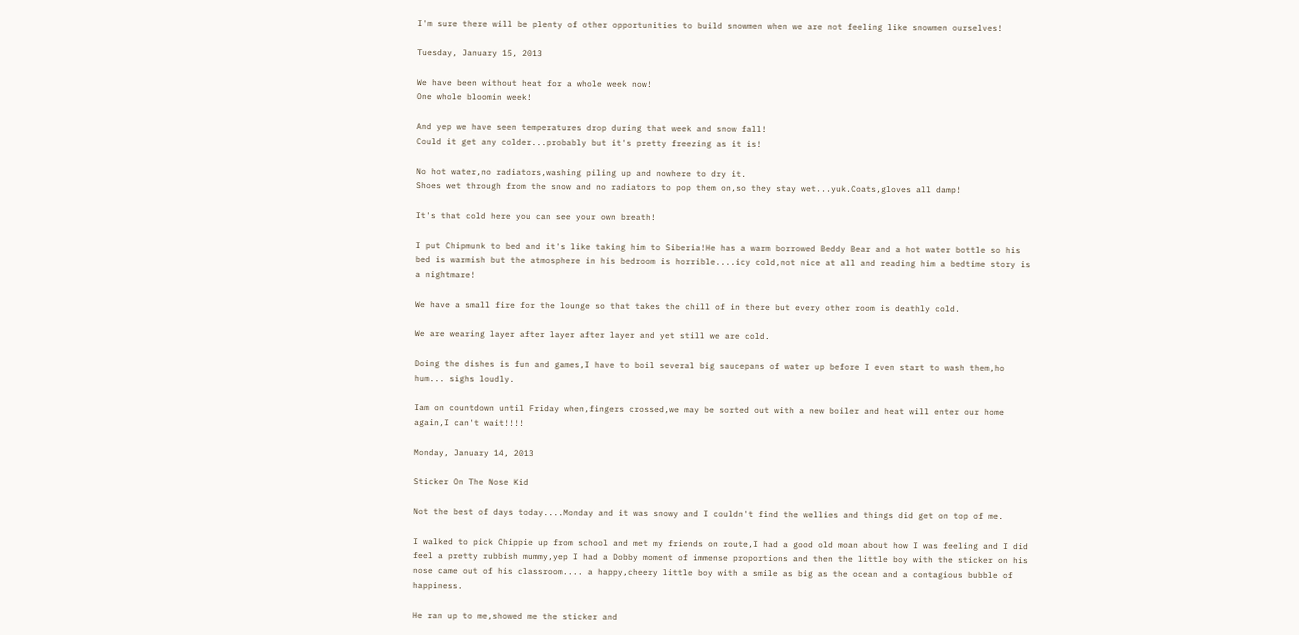I'm sure there will be plenty of other opportunities to build snowmen when we are not feeling like snowmen ourselves!

Tuesday, January 15, 2013

We have been without heat for a whole week now!
One whole bloomin week!

And yep we have seen temperatures drop during that week and snow fall!
Could it get any colder...probably but it's pretty freezing as it is!

No hot water,no radiators,washing piling up and nowhere to dry it.
Shoes wet through from the snow and no radiators to pop them on,so they stay wet...yuk.Coats,gloves all damp!

It's that cold here you can see your own breath!

I put Chipmunk to bed and it's like taking him to Siberia!He has a warm borrowed Beddy Bear and a hot water bottle so his bed is warmish but the atmosphere in his bedroom is horrible....icy cold,not nice at all and reading him a bedtime story is a nightmare!

We have a small fire for the lounge so that takes the chill of in there but every other room is deathly cold.

We are wearing layer after layer after layer and yet still we are cold.

Doing the dishes is fun and games,I have to boil several big saucepans of water up before I even start to wash them,ho hum... sighs loudly.

Iam on countdown until Friday when,fingers crossed,we may be sorted out with a new boiler and heat will enter our home again,I can't wait!!!!

Monday, January 14, 2013

Sticker On The Nose Kid

Not the best of days today....Monday and it was snowy and I couldn't find the wellies and things did get on top of me.

I walked to pick Chippie up from school and met my friends on route,I had a good old moan about how I was feeling and I did feel a pretty rubbish mummy,yep I had a Dobby moment of immense proportions and then the little boy with the sticker on his nose came out of his classroom.... a happy,cheery little boy with a smile as big as the ocean and a contagious bubble of happiness.

He ran up to me,showed me the sticker and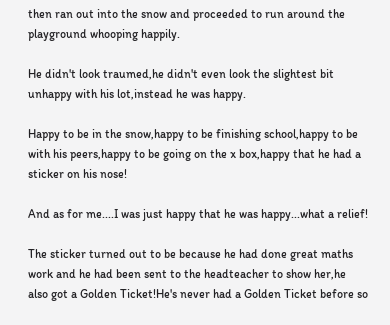then ran out into the snow and proceeded to run around the playground whooping happily.

He didn't look traumed,he didn't even look the slightest bit unhappy with his lot,instead he was happy.

Happy to be in the snow,happy to be finishing school,happy to be with his peers,happy to be going on the x box,happy that he had a sticker on his nose!

And as for me....I was just happy that he was happy...what a relief!

The sticker turned out to be because he had done great maths work and he had been sent to the headteacher to show her,he also got a Golden Ticket!He's never had a Golden Ticket before so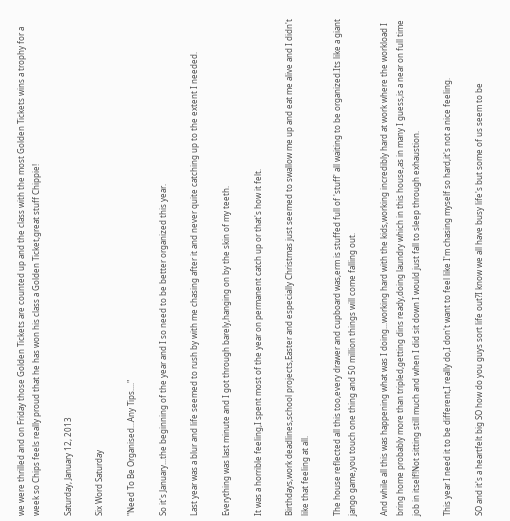we were thrilled and on Friday those Golden Tickets are counted up and the class with the most Golden Tickets wins a trophy for a week so Chips feels really proud that he has won his class a Golden Ticket,great stuff Chippie!

Saturday, January 12, 2013

Six Word Saturday

"Need To Be Organised...Any Tips...."

So it's January...the beginning of the year and I so need to be better organized this year.

Last year was a blur and life seemed to rush by with me chasing after it and never quite catching up to the extent I needed.

Everything was last minute and I got through barely,hanging on by the skin of my teeth.

It was a horrible feeling,I spent most of the year on permanent catch up or that's how it felt.

Birthdays,work deadlines,school projects,Easter and especially Christmas just seemed to swallow me up and eat me alive and I didn't like that feeling at all.

The house reflected all this too,every drawer and cupboard was,erm is stuffed full of 'stuff' all waiting to be organized.Its like a giant jango game,you touch one thing and 50 million things will come falling out.

And while all this was happening what was I doing...working hard with the kids,working incredibly hard at work where the workload I bring home probably more than tripled,getting dins ready,doing laundry which in this house,as in many I guess,is a near on full time job in itself!Not sitting still much and when I did sit down I would just fall to sleep through exhaustion.

This year I need it to be different,I really do,I don't want to feel like I'm chasing myself so hard,it's not a nice feeling.

SO and it's a heartfelt big SO how do you guys sort life out?I know we all have busy life's but some of us seem to be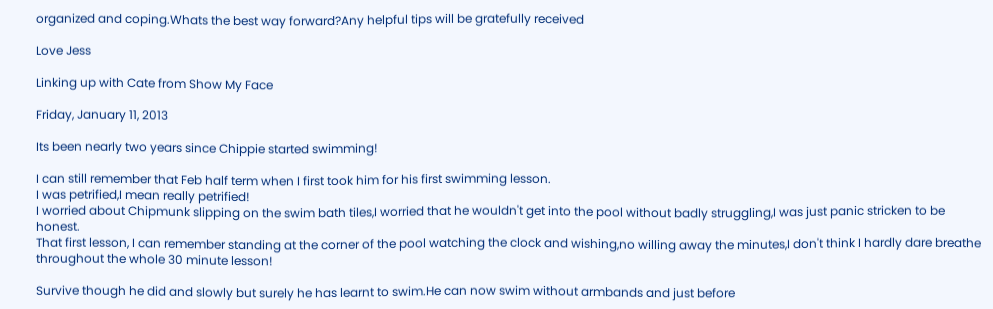organized and coping.Whats the best way forward?Any helpful tips will be gratefully received

Love Jess

Linking up with Cate from Show My Face

Friday, January 11, 2013

Its been nearly two years since Chippie started swimming!

I can still remember that Feb half term when I first took him for his first swimming lesson.
I was petrified,I mean really petrified!
I worried about Chipmunk slipping on the swim bath tiles,I worried that he wouldn't get into the pool without badly struggling,I was just panic stricken to be honest.
That first lesson, I can remember standing at the corner of the pool watching the clock and wishing,no willing away the minutes,I don't think I hardly dare breathe throughout the whole 30 minute lesson!

Survive though he did and slowly but surely he has learnt to swim.He can now swim without armbands and just before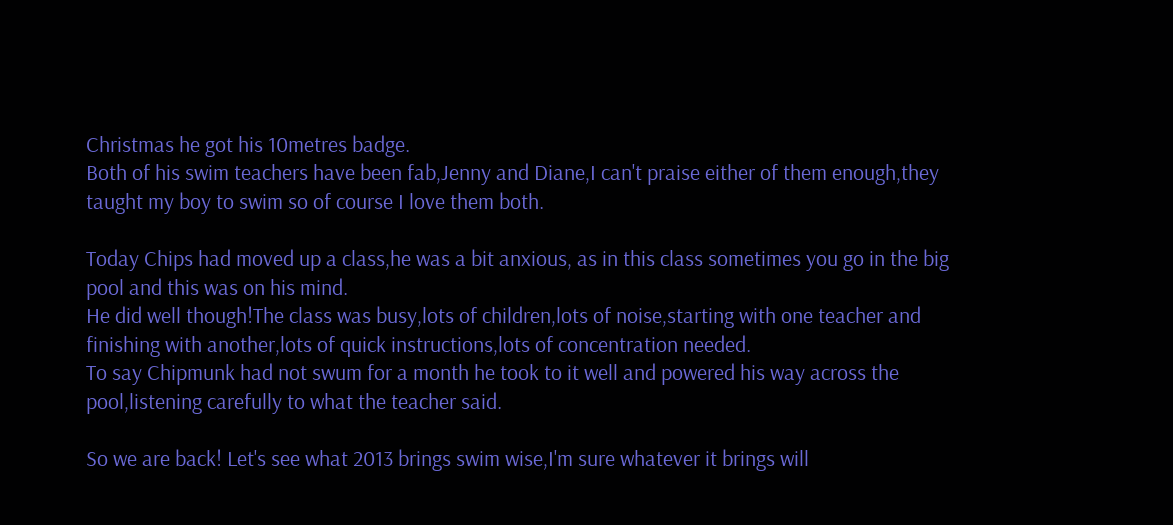Christmas he got his 10metres badge.
Both of his swim teachers have been fab,Jenny and Diane,I can't praise either of them enough,they taught my boy to swim so of course I love them both.

Today Chips had moved up a class,he was a bit anxious, as in this class sometimes you go in the big pool and this was on his mind.
He did well though!The class was busy,lots of children,lots of noise,starting with one teacher and finishing with another,lots of quick instructions,lots of concentration needed.
To say Chipmunk had not swum for a month he took to it well and powered his way across the pool,listening carefully to what the teacher said.

So we are back! Let's see what 2013 brings swim wise,I'm sure whatever it brings will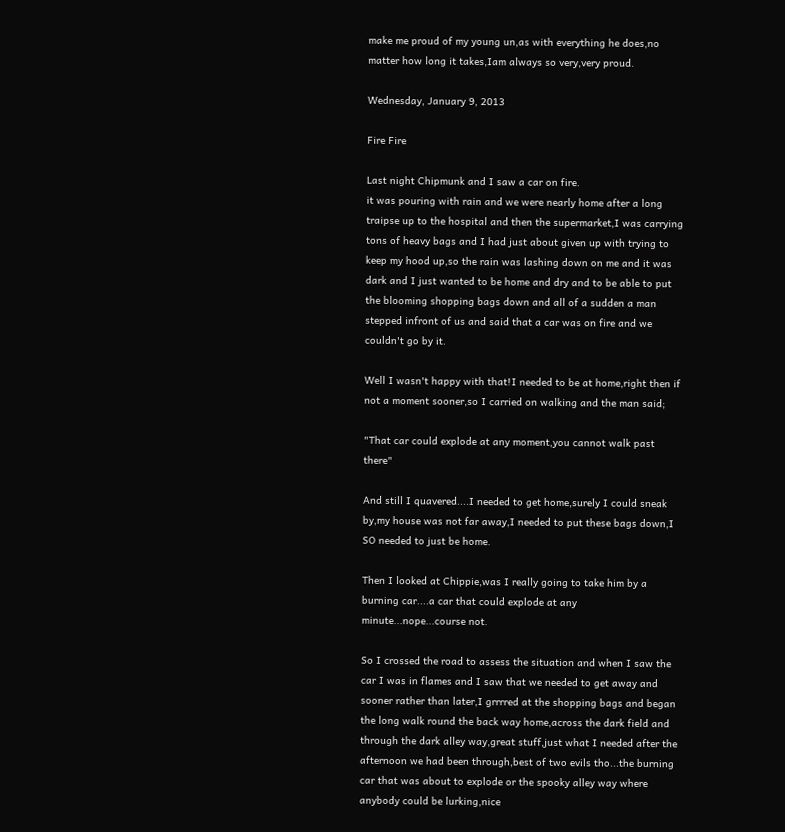make me proud of my young un,as with everything he does,no matter how long it takes,Iam always so very,very proud.

Wednesday, January 9, 2013

Fire Fire

Last night Chipmunk and I saw a car on fire.
it was pouring with rain and we were nearly home after a long traipse up to the hospital and then the supermarket,I was carrying tons of heavy bags and I had just about given up with trying to keep my hood up,so the rain was lashing down on me and it was dark and I just wanted to be home and dry and to be able to put the blooming shopping bags down and all of a sudden a man stepped infront of us and said that a car was on fire and we couldn't go by it.

Well I wasn't happy with that!I needed to be at home,right then if not a moment sooner,so I carried on walking and the man said;

"That car could explode at any moment,you cannot walk past there"

And still I quavered....I needed to get home,surely I could sneak by,my house was not far away,I needed to put these bags down,I SO needed to just be home.

Then I looked at Chippie,was I really going to take him by a burning car....a car that could explode at any minute...nope...course not.

So I crossed the road to assess the situation and when I saw the car I was in flames and I saw that we needed to get away and sooner rather than later,I grrrred at the shopping bags and began the long walk round the back way home,across the dark field and through the dark alley way,great stuff,just what I needed after the afternoon we had been through,best of two evils tho...the burning car that was about to explode or the spooky alley way where anybody could be lurking,nice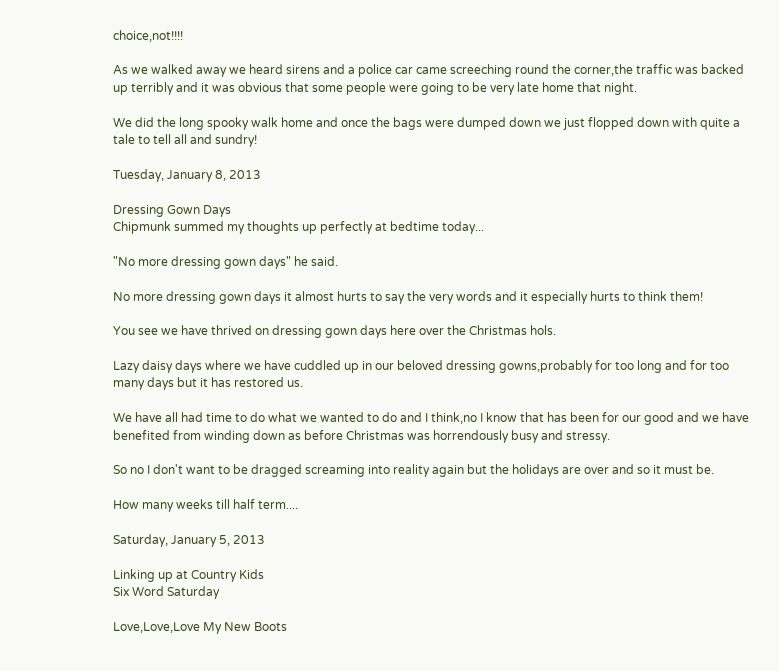choice,not!!!!

As we walked away we heard sirens and a police car came screeching round the corner,the traffic was backed up terribly and it was obvious that some people were going to be very late home that night.

We did the long spooky walk home and once the bags were dumped down we just flopped down with quite a tale to tell all and sundry!

Tuesday, January 8, 2013

Dressing Gown Days
Chipmunk summed my thoughts up perfectly at bedtime today...

"No more dressing gown days" he said.

No more dressing gown days it almost hurts to say the very words and it especially hurts to think them!

You see we have thrived on dressing gown days here over the Christmas hols.

Lazy daisy days where we have cuddled up in our beloved dressing gowns,probably for too long and for too many days but it has restored us.

We have all had time to do what we wanted to do and I think,no I know that has been for our good and we have benefited from winding down as before Christmas was horrendously busy and stressy.

So no I don't want to be dragged screaming into reality again but the holidays are over and so it must be.

How many weeks till half term....

Saturday, January 5, 2013

Linking up at Country Kids
Six Word Saturday

Love,Love,Love My New Boots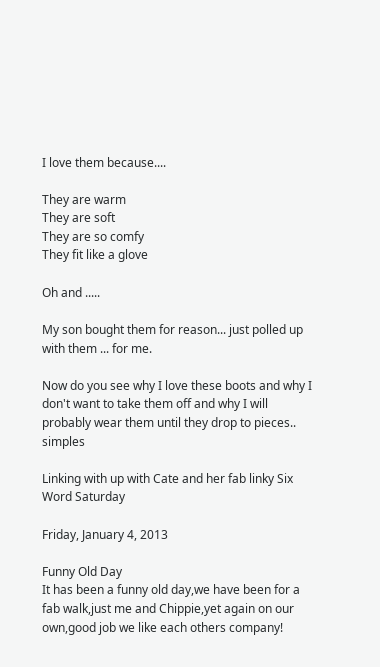I love them because....

They are warm
They are soft
They are so comfy
They fit like a glove

Oh and .....

My son bought them for reason... just polled up with them ... for me.

Now do you see why I love these boots and why I don't want to take them off and why I will probably wear them until they drop to pieces.. simples

Linking with up with Cate and her fab linky Six Word Saturday

Friday, January 4, 2013

Funny Old Day
It has been a funny old day,we have been for a fab walk,just me and Chippie,yet again on our own,good job we like each others company!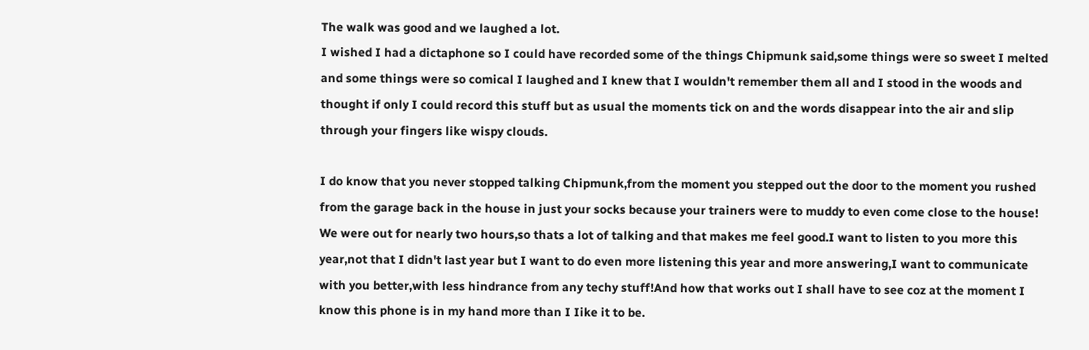The walk was good and we laughed a lot.
I wished I had a dictaphone so I could have recorded some of the things Chipmunk said,some things were so sweet I melted and some things were so comical I laughed and I knew that I wouldn't remember them all and I stood in the woods and thought if only I could record this stuff but as usual the moments tick on and the words disappear into the air and slip through your fingers like wispy clouds.

I do know that you never stopped talking Chipmunk,from the moment you stepped out the door to the moment you rushed from the garage back in the house in just your socks because your trainers were to muddy to even come close to the house!
We were out for nearly two hours,so thats a lot of talking and that makes me feel good.I want to listen to you more this year,not that I didn't last year but I want to do even more listening this year and more answering,I want to communicate with you better,with less hindrance from any techy stuff!And how that works out I shall have to see coz at the moment I know this phone is in my hand more than I Iike it to be.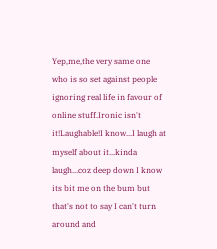Yep,me,the very same one who is so set against people ignoring real life in favour of online stuff.Ironic isn't it!Laughable!I know...I laugh at myself about it...kinda laugh...coz deep down I know its bit me on the bum but that's not to say I can't turn around and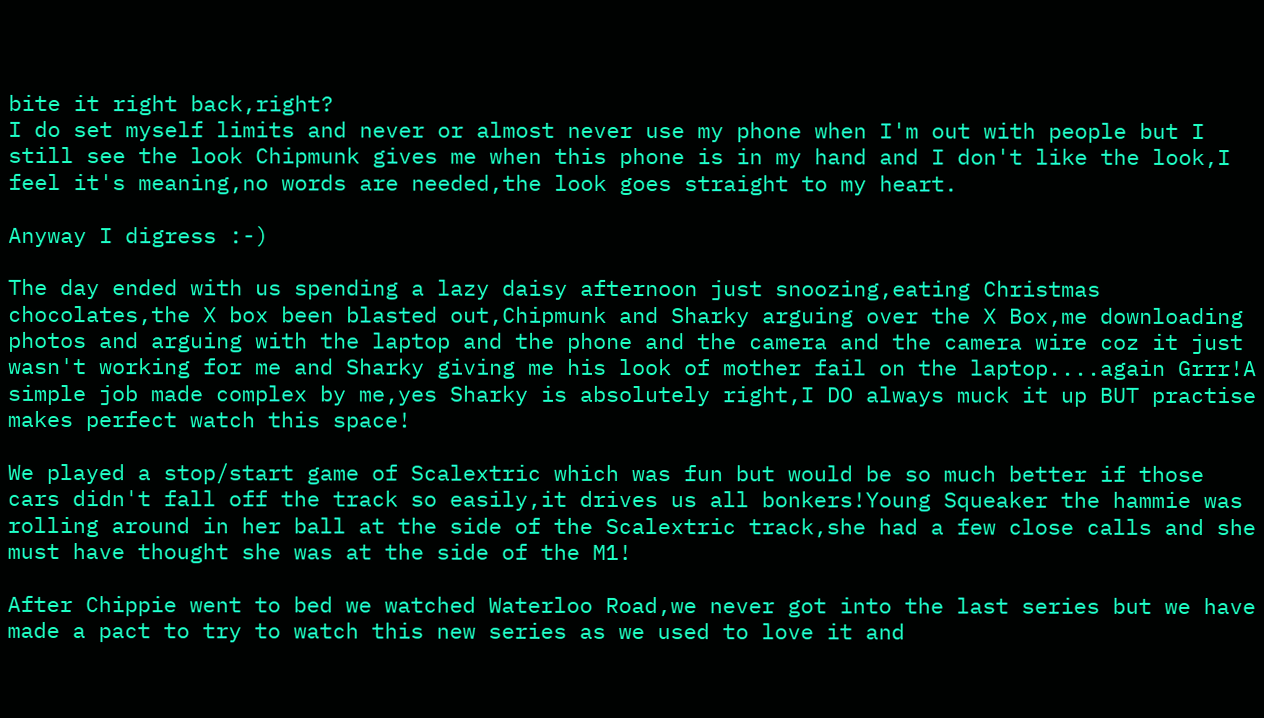bite it right back,right?
I do set myself limits and never or almost never use my phone when I'm out with people but I still see the look Chipmunk gives me when this phone is in my hand and I don't like the look,I feel it's meaning,no words are needed,the look goes straight to my heart.

Anyway I digress :-)

The day ended with us spending a lazy daisy afternoon just snoozing,eating Christmas chocolates,the X box been blasted out,Chipmunk and Sharky arguing over the X Box,me downloading photos and arguing with the laptop and the phone and the camera and the camera wire coz it just wasn't working for me and Sharky giving me his look of mother fail on the laptop....again Grrr!A simple job made complex by me,yes Sharky is absolutely right,I DO always muck it up BUT practise makes perfect watch this space!

We played a stop/start game of Scalextric which was fun but would be so much better if those cars didn't fall off the track so easily,it drives us all bonkers!Young Squeaker the hammie was rolling around in her ball at the side of the Scalextric track,she had a few close calls and she must have thought she was at the side of the M1!

After Chippie went to bed we watched Waterloo Road,we never got into the last series but we have made a pact to try to watch this new series as we used to love it and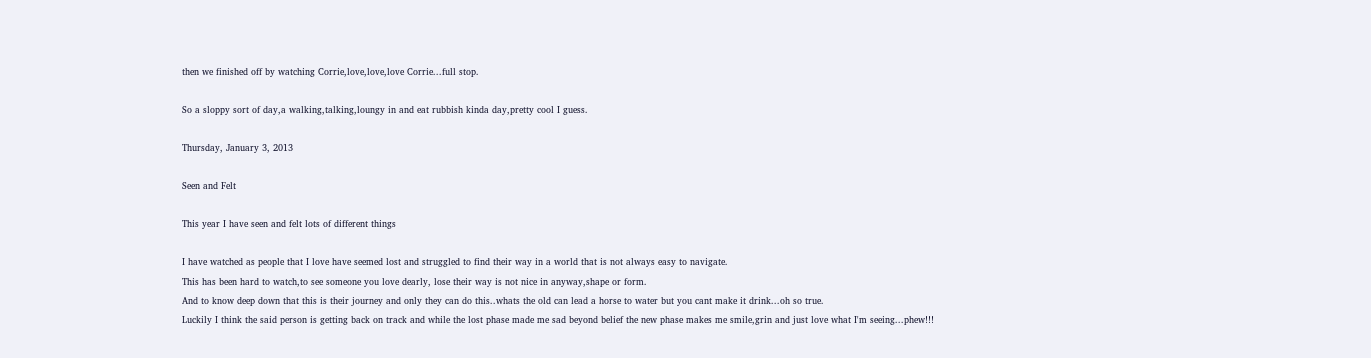then we finished off by watching Corrie,love,love,love Corrie...full stop.

So a sloppy sort of day,a walking,talking,loungy in and eat rubbish kinda day,pretty cool I guess.

Thursday, January 3, 2013

Seen and Felt

This year I have seen and felt lots of different things

I have watched as people that I love have seemed lost and struggled to find their way in a world that is not always easy to navigate.
This has been hard to watch,to see someone you love dearly, lose their way is not nice in anyway,shape or form.
And to know deep down that this is their journey and only they can do this..whats the old can lead a horse to water but you cant make it drink...oh so true.
Luckily I think the said person is getting back on track and while the lost phase made me sad beyond belief the new phase makes me smile,grin and just love what I'm seeing...phew!!!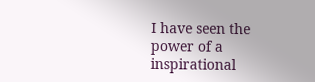I have seen the power of a inspirational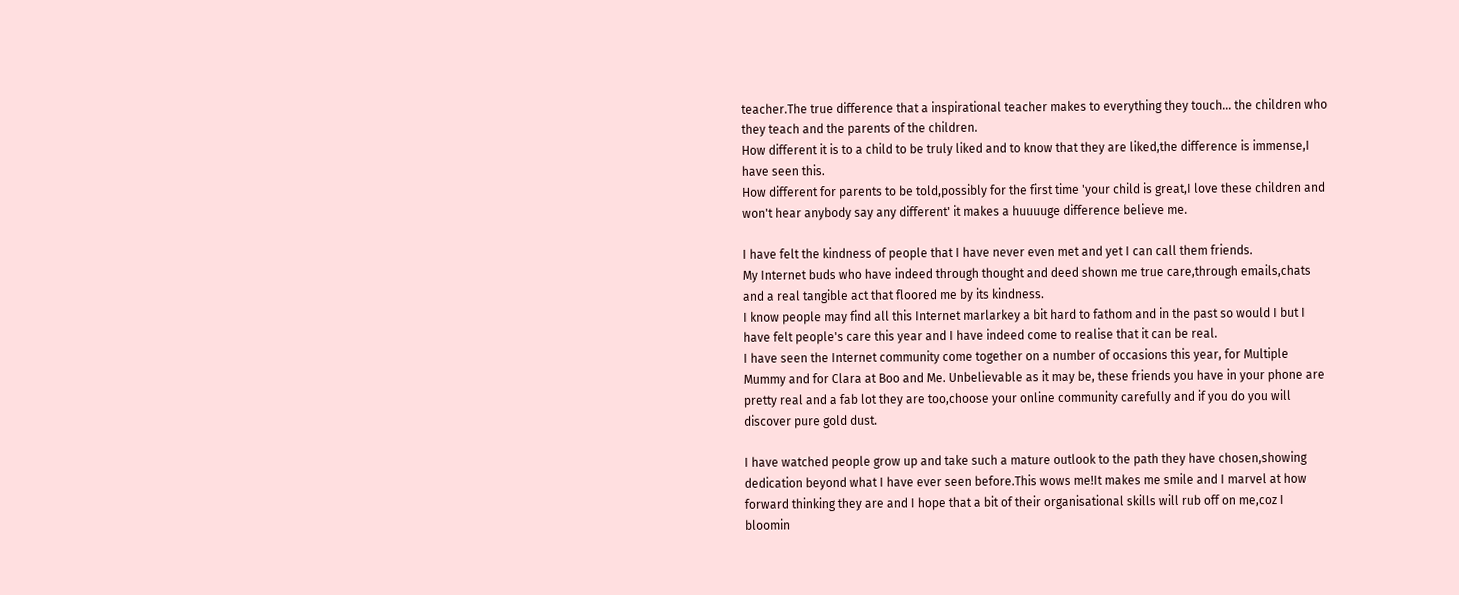teacher.The true difference that a inspirational teacher makes to everything they touch... the children who they teach and the parents of the children.
How different it is to a child to be truly liked and to know that they are liked,the difference is immense,I have seen this.
How different for parents to be told,possibly for the first time 'your child is great,I love these children and won't hear anybody say any different' it makes a huuuuge difference believe me.

I have felt the kindness of people that I have never even met and yet I can call them friends.
My Internet buds who have indeed through thought and deed shown me true care,through emails,chats and a real tangible act that floored me by its kindness.
I know people may find all this Internet marlarkey a bit hard to fathom and in the past so would I but I have felt people's care this year and I have indeed come to realise that it can be real.
I have seen the Internet community come together on a number of occasions this year, for Multiple Mummy and for Clara at Boo and Me. Unbelievable as it may be, these friends you have in your phone are pretty real and a fab lot they are too,choose your online community carefully and if you do you will discover pure gold dust.

I have watched people grow up and take such a mature outlook to the path they have chosen,showing dedication beyond what I have ever seen before.This wows me!It makes me smile and I marvel at how forward thinking they are and I hope that a bit of their organisational skills will rub off on me,coz I bloomin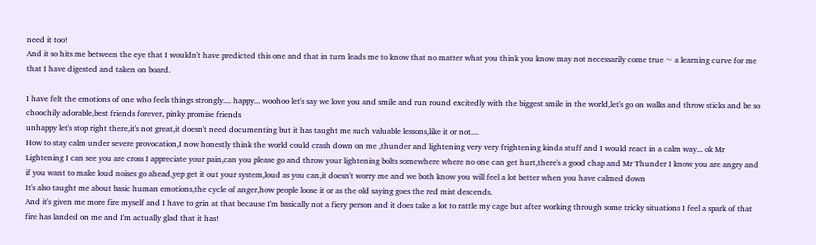need it too!
And it so hits me between the eye that I wouldn't have predicted this one and that in turn leads me to know that no matter what you think you know may not necessarily come true ~ a learning curve for me that I have digested and taken on board.

I have felt the emotions of one who feels things strongly.... happy... woohoo let's say we love you and smile and run round excitedly with the biggest smile in the world,let's go on walks and throw sticks and be so choochily adorable,best friends forever, pinky promise friends
unhappy let's stop right there,it's not great,it doesn't need documenting but it has taught me such valuable lessons,like it or not....
How to stay calm under severe provocation,I now honestly think the world could crash down on me ,thunder and lightening very very frightening kinda stuff and I would react in a calm way... ok Mr Lightening I can see you are cross I appreciate your pain,can you please go and throw your lightening bolts somewhere where no one can get hurt,there's a good chap and Mr Thunder I know you are angry and if you want to make loud noises go ahead,yep get it out your system,loud as you can,it doesn't worry me and we both know you will feel a lot better when you have calmed down
It's also taught me about basic human emotions,the cycle of anger,how people loose it or as the old saying goes the red mist descends.
And it's given me more fire myself and I have to grin at that because I'm basically not a fiery person and it does take a lot to rattle my cage but after working through some tricky situations I feel a spark of that fire has landed on me and I'm actually glad that it has!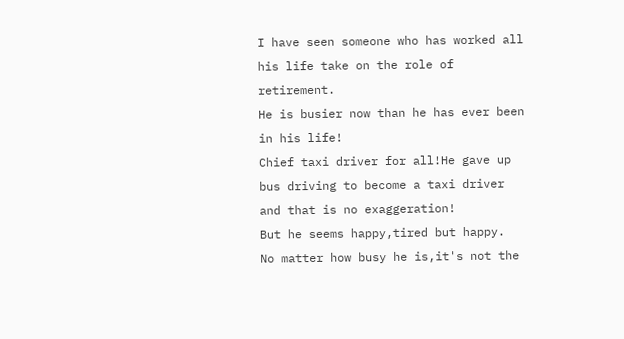I have seen someone who has worked all his life take on the role of retirement.
He is busier now than he has ever been in his life!
Chief taxi driver for all!He gave up bus driving to become a taxi driver and that is no exaggeration!
But he seems happy,tired but happy.
No matter how busy he is,it's not the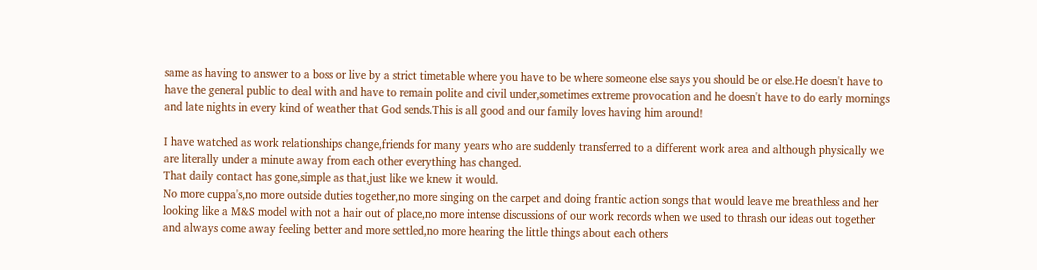same as having to answer to a boss or live by a strict timetable where you have to be where someone else says you should be or else.He doesn't have to have the general public to deal with and have to remain polite and civil under,sometimes extreme provocation and he doesn't have to do early mornings and late nights in every kind of weather that God sends.This is all good and our family loves having him around!

I have watched as work relationships change,friends for many years who are suddenly transferred to a different work area and although physically we are literally under a minute away from each other everything has changed.
That daily contact has gone,simple as that,just like we knew it would.
No more cuppa's,no more outside duties together,no more singing on the carpet and doing frantic action songs that would leave me breathless and her looking like a M&S model with not a hair out of place,no more intense discussions of our work records when we used to thrash our ideas out together and always come away feeling better and more settled,no more hearing the little things about each others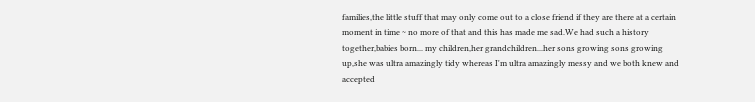families,the little stuff that may only come out to a close friend if they are there at a certain moment in time ~ no more of that and this has made me sad.We had such a history together,babies born... my children,her grandchildren...her sons growing sons growing up,she was ultra amazingly tidy whereas I'm ultra amazingly messy and we both knew and accepted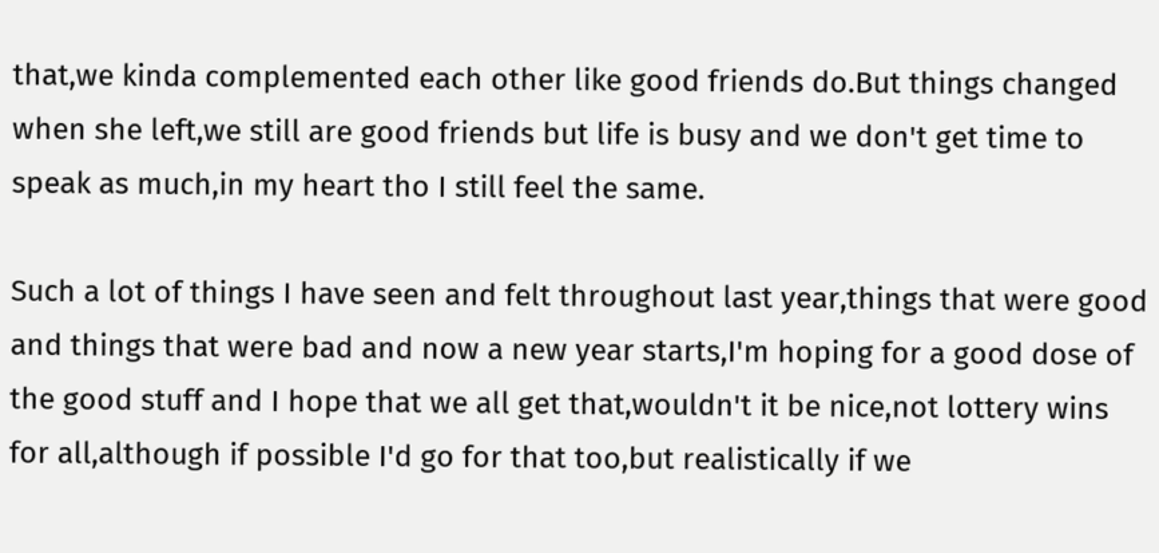that,we kinda complemented each other like good friends do.But things changed when she left,we still are good friends but life is busy and we don't get time to speak as much,in my heart tho I still feel the same.

Such a lot of things I have seen and felt throughout last year,things that were good and things that were bad and now a new year starts,I'm hoping for a good dose of the good stuff and I hope that we all get that,wouldn't it be nice,not lottery wins for all,although if possible I'd go for that too,but realistically if we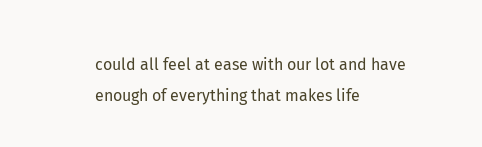could all feel at ease with our lot and have enough of everything that makes life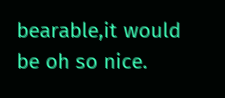bearable,it would be oh so nice.